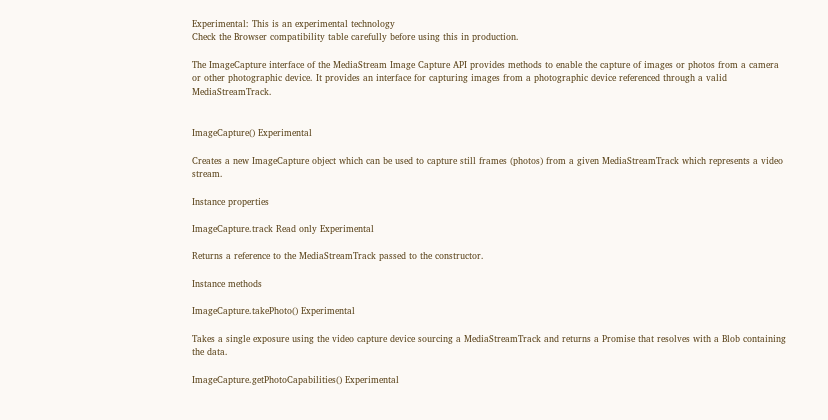Experimental: This is an experimental technology
Check the Browser compatibility table carefully before using this in production.

The ImageCapture interface of the MediaStream Image Capture API provides methods to enable the capture of images or photos from a camera or other photographic device. It provides an interface for capturing images from a photographic device referenced through a valid MediaStreamTrack.


ImageCapture() Experimental

Creates a new ImageCapture object which can be used to capture still frames (photos) from a given MediaStreamTrack which represents a video stream.

Instance properties

ImageCapture.track Read only Experimental

Returns a reference to the MediaStreamTrack passed to the constructor.

Instance methods

ImageCapture.takePhoto() Experimental

Takes a single exposure using the video capture device sourcing a MediaStreamTrack and returns a Promise that resolves with a Blob containing the data.

ImageCapture.getPhotoCapabilities() Experimental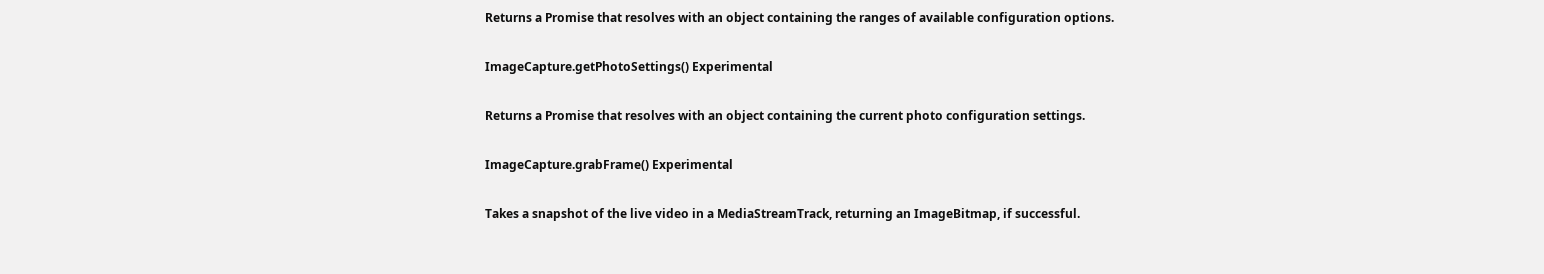Returns a Promise that resolves with an object containing the ranges of available configuration options.

ImageCapture.getPhotoSettings() Experimental

Returns a Promise that resolves with an object containing the current photo configuration settings.

ImageCapture.grabFrame() Experimental

Takes a snapshot of the live video in a MediaStreamTrack, returning an ImageBitmap, if successful.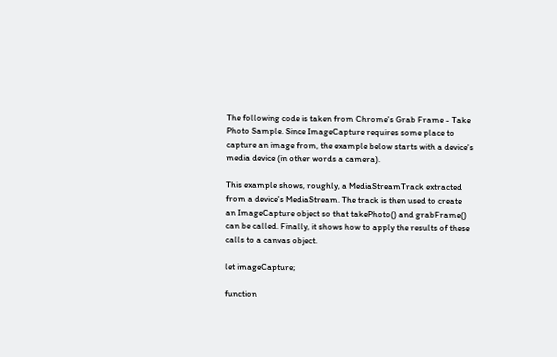The following code is taken from Chrome's Grab Frame - Take Photo Sample. Since ImageCapture requires some place to capture an image from, the example below starts with a device's media device (in other words a camera).

This example shows, roughly, a MediaStreamTrack extracted from a device's MediaStream. The track is then used to create an ImageCapture object so that takePhoto() and grabFrame() can be called. Finally, it shows how to apply the results of these calls to a canvas object.

let imageCapture;

function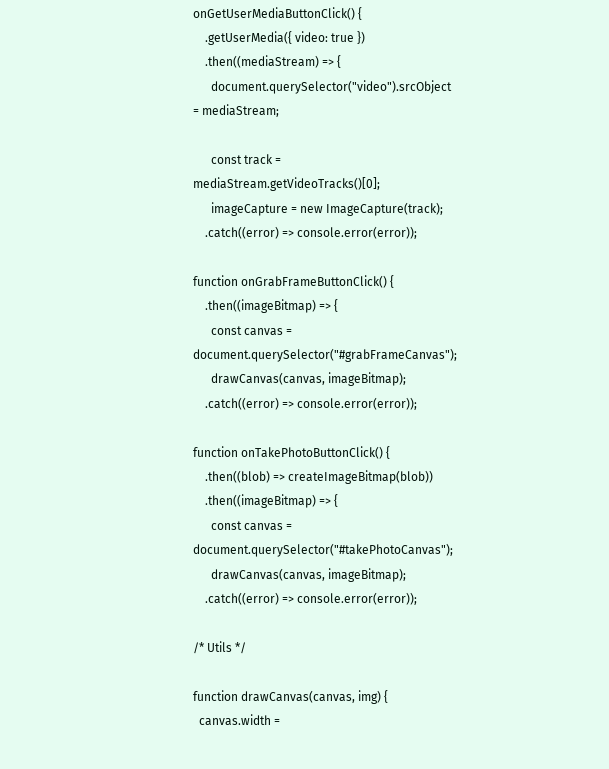onGetUserMediaButtonClick() {
    .getUserMedia({ video: true })
    .then((mediaStream) => {
      document.querySelector("video").srcObject = mediaStream;

      const track = mediaStream.getVideoTracks()[0];
      imageCapture = new ImageCapture(track);
    .catch((error) => console.error(error));

function onGrabFrameButtonClick() {
    .then((imageBitmap) => {
      const canvas = document.querySelector("#grabFrameCanvas");
      drawCanvas(canvas, imageBitmap);
    .catch((error) => console.error(error));

function onTakePhotoButtonClick() {
    .then((blob) => createImageBitmap(blob))
    .then((imageBitmap) => {
      const canvas = document.querySelector("#takePhotoCanvas");
      drawCanvas(canvas, imageBitmap);
    .catch((error) => console.error(error));

/* Utils */

function drawCanvas(canvas, img) {
  canvas.width =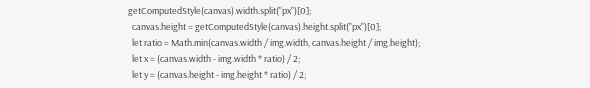getComputedStyle(canvas).width.split("px")[0];
  canvas.height = getComputedStyle(canvas).height.split("px")[0];
  let ratio = Math.min(canvas.width / img.width, canvas.height / img.height);
  let x = (canvas.width - img.width * ratio) / 2;
  let y = (canvas.height - img.height * ratio) / 2;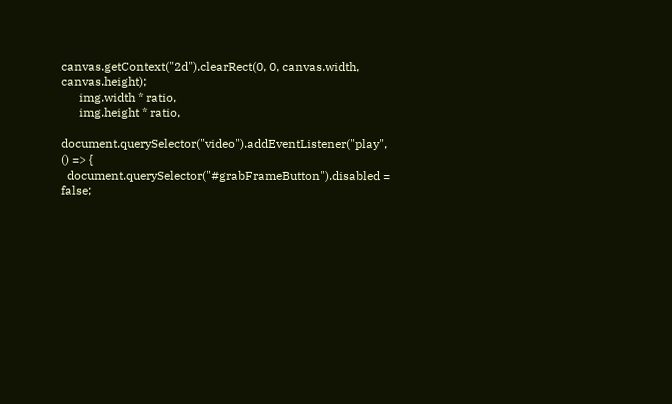canvas.getContext("2d").clearRect(0, 0, canvas.width, canvas.height);
      img.width * ratio,
      img.height * ratio,

document.querySelector("video").addEventListener("play", () => {
  document.querySelector("#grabFrameButton").disabled = false;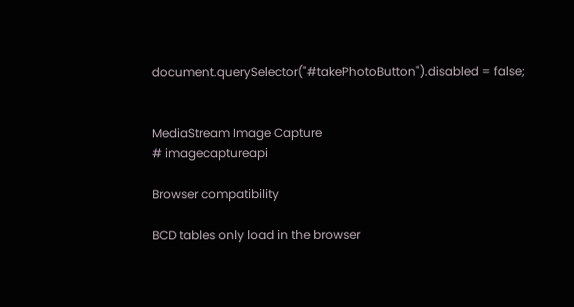document.querySelector("#takePhotoButton").disabled = false;


MediaStream Image Capture
# imagecaptureapi

Browser compatibility

BCD tables only load in the browser